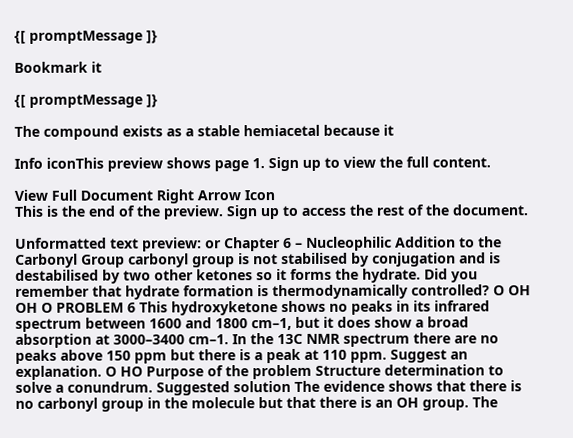{[ promptMessage ]}

Bookmark it

{[ promptMessage ]}

The compound exists as a stable hemiacetal because it

Info iconThis preview shows page 1. Sign up to view the full content.

View Full Document Right Arrow Icon
This is the end of the preview. Sign up to access the rest of the document.

Unformatted text preview: or Chapter 6 – Nucleophilic Addition to the Carbonyl Group carbonyl group is not stabilised by conjugation and is destabilised by two other ketones so it forms the hydrate. Did you remember that hydrate formation is thermodynamically controlled? O OH OH O PROBLEM 6 This hydroxyketone shows no peaks in its infrared spectrum between 1600 and 1800 cm–1, but it does show a broad absorption at 3000–3400 cm–1. In the 13C NMR spectrum there are no peaks above 150 ppm but there is a peak at 110 ppm. Suggest an explanation. O HO Purpose of the problem Structure determination to solve a conundrum. Suggested solution The evidence shows that there is no carbonyl group in the molecule but that there is an OH group. The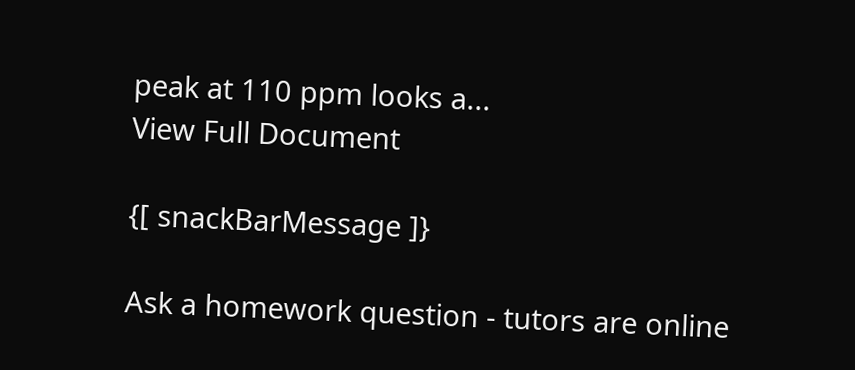peak at 110 ppm looks a...
View Full Document

{[ snackBarMessage ]}

Ask a homework question - tutors are online